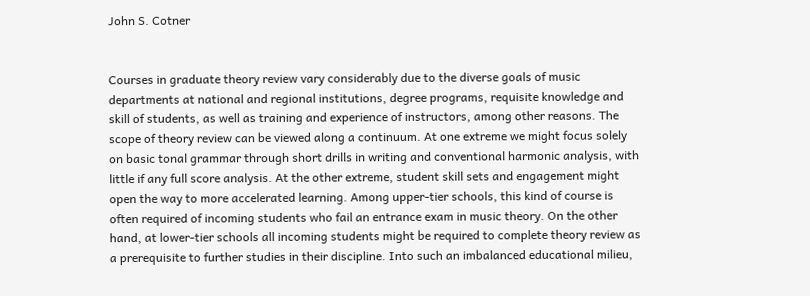John S. Cotner


Courses in graduate theory review vary considerably due to the diverse goals of music departments at national and regional institutions, degree programs, requisite knowledge and skill of students, as well as training and experience of instructors, among other reasons. The scope of theory review can be viewed along a continuum. At one extreme we might focus solely on basic tonal grammar through short drills in writing and conventional harmonic analysis, with little if any full score analysis. At the other extreme, student skill sets and engagement might open the way to more accelerated learning. Among upper-tier schools, this kind of course is often required of incoming students who fail an entrance exam in music theory. On the other hand, at lower-tier schools all incoming students might be required to complete theory review as a prerequisite to further studies in their discipline. Into such an imbalanced educational milieu,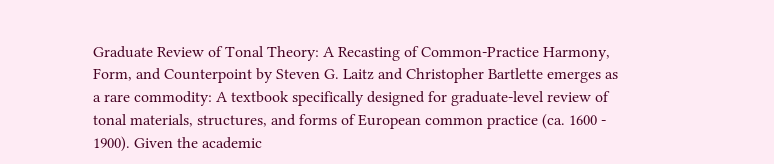Graduate Review of Tonal Theory: A Recasting of Common-Practice Harmony, Form, and Counterpoint by Steven G. Laitz and Christopher Bartlette emerges as a rare commodity: A textbook specifically designed for graduate-level review of tonal materials, structures, and forms of European common practice (ca. 1600 - 1900). Given the academic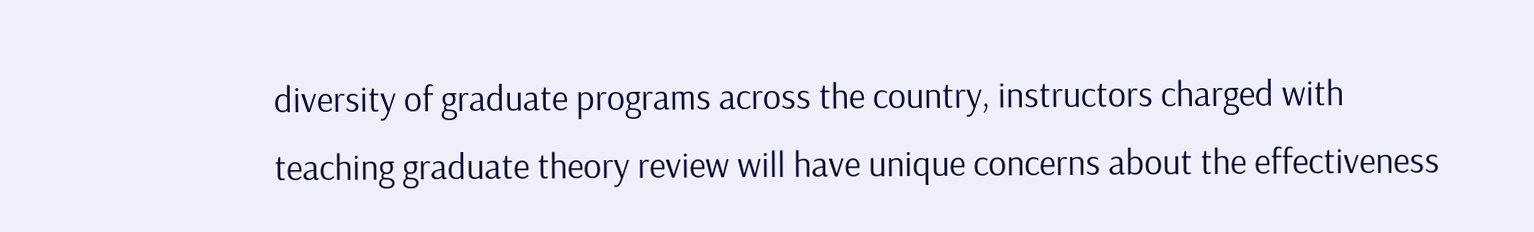diversity of graduate programs across the country, instructors charged with teaching graduate theory review will have unique concerns about the effectiveness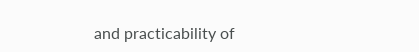and practicability of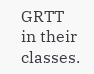GRTT in their classes.